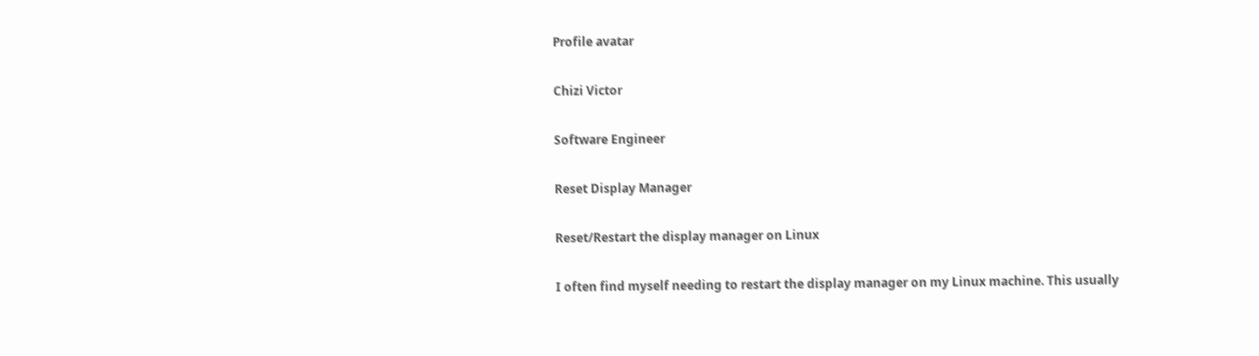Profile avatar

Chizi Victor

Software Engineer

Reset Display Manager

Reset/Restart the display manager on Linux

I often find myself needing to restart the display manager on my Linux machine. This usually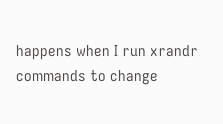happens when I run xrandr commands to change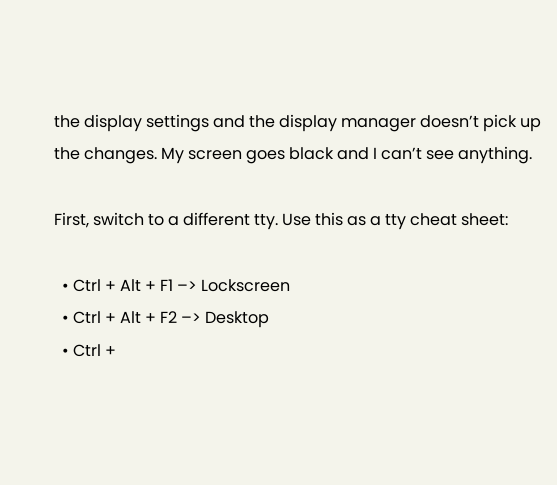the display settings and the display manager doesn’t pick up the changes. My screen goes black and I can’t see anything.

First, switch to a different tty. Use this as a tty cheat sheet:

  • Ctrl + Alt + F1 –> Lockscreen
  • Ctrl + Alt + F2 –> Desktop
  • Ctrl +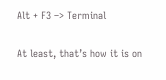Alt + F3 –> Terminal

At least, that’s how it is on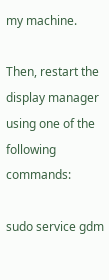my machine.

Then, restart the display manager using one of the following commands:

sudo service gdm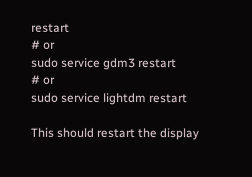restart
# or
sudo service gdm3 restart
# or
sudo service lightdm restart

This should restart the display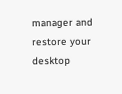manager and restore your desktop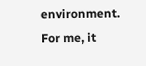environment. For me, it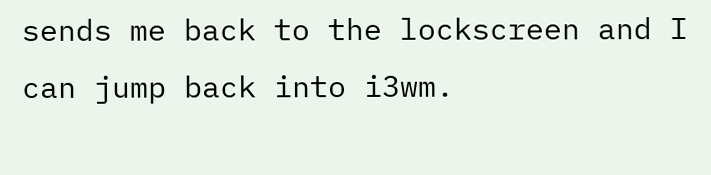sends me back to the lockscreen and I can jump back into i3wm.